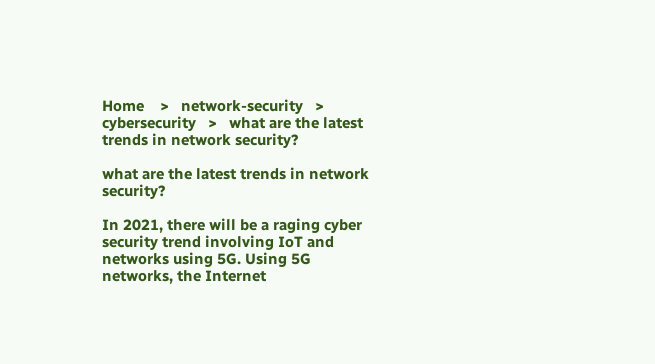Home    >   network-security   >   cybersecurity   >   what are the latest trends in network security?

what are the latest trends in network security?

In 2021, there will be a raging cyber security trend involving IoT and networks using 5G. Using 5G networks, the Internet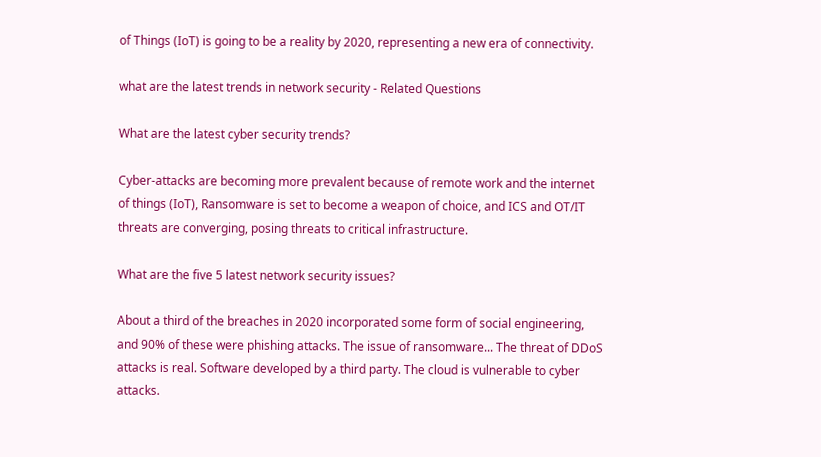of Things (IoT) is going to be a reality by 2020, representing a new era of connectivity.

what are the latest trends in network security - Related Questions

What are the latest cyber security trends?

Cyber-attacks are becoming more prevalent because of remote work and the internet of things (IoT), Ransomware is set to become a weapon of choice, and ICS and OT/IT threats are converging, posing threats to critical infrastructure.

What are the five 5 latest network security issues?

About a third of the breaches in 2020 incorporated some form of social engineering, and 90% of these were phishing attacks. The issue of ransomware... The threat of DDoS attacks is real. Software developed by a third party. The cloud is vulnerable to cyber attacks.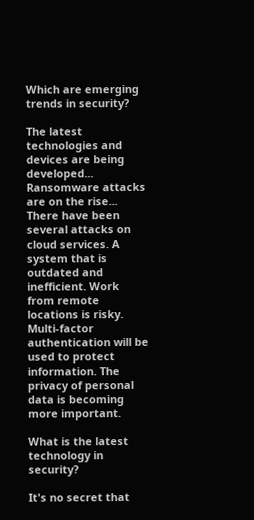Which are emerging trends in security?

The latest technologies and devices are being developed... Ransomware attacks are on the rise... There have been several attacks on cloud services. A system that is outdated and inefficient. Work from remote locations is risky. Multi-factor authentication will be used to protect information. The privacy of personal data is becoming more important.

What is the latest technology in security?

It's no secret that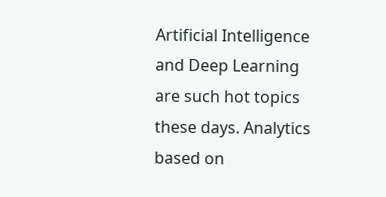Artificial Intelligence and Deep Learning are such hot topics these days. Analytics based on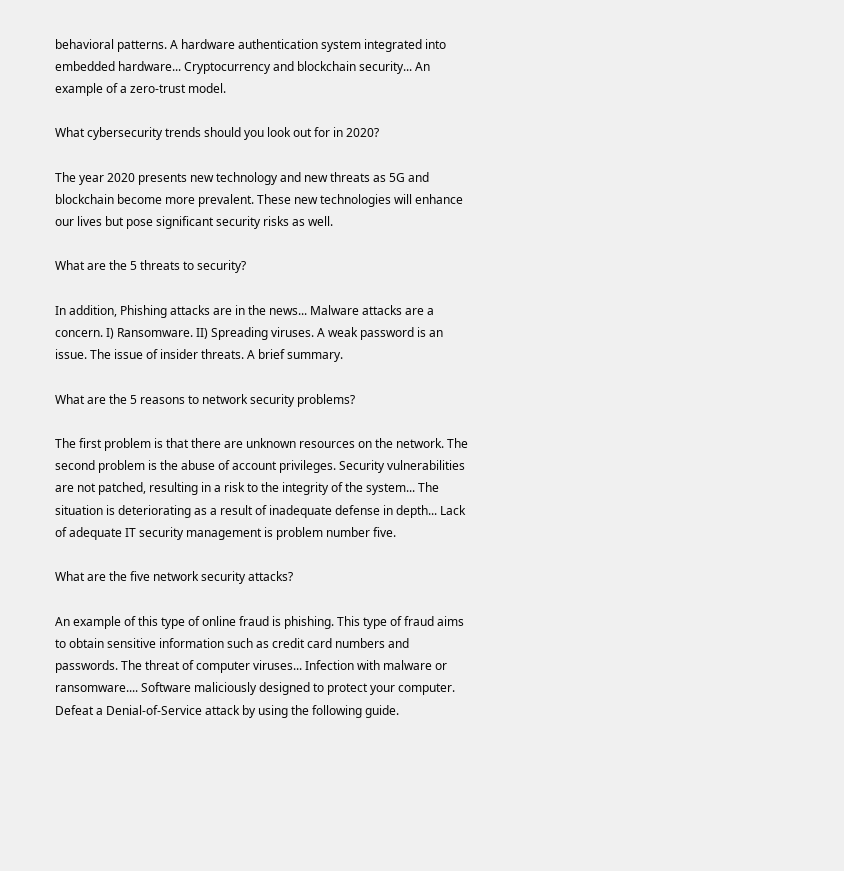behavioral patterns. A hardware authentication system integrated into embedded hardware... Cryptocurrency and blockchain security... An example of a zero-trust model.

What cybersecurity trends should you look out for in 2020?

The year 2020 presents new technology and new threats as 5G and blockchain become more prevalent. These new technologies will enhance our lives but pose significant security risks as well.

What are the 5 threats to security?

In addition, Phishing attacks are in the news... Malware attacks are a concern. I) Ransomware. II) Spreading viruses. A weak password is an issue. The issue of insider threats. A brief summary.

What are the 5 reasons to network security problems?

The first problem is that there are unknown resources on the network. The second problem is the abuse of account privileges. Security vulnerabilities are not patched, resulting in a risk to the integrity of the system... The situation is deteriorating as a result of inadequate defense in depth... Lack of adequate IT security management is problem number five.

What are the five network security attacks?

An example of this type of online fraud is phishing. This type of fraud aims to obtain sensitive information such as credit card numbers and passwords. The threat of computer viruses... Infection with malware or ransomware.... Software maliciously designed to protect your computer. Defeat a Denial-of-Service attack by using the following guide.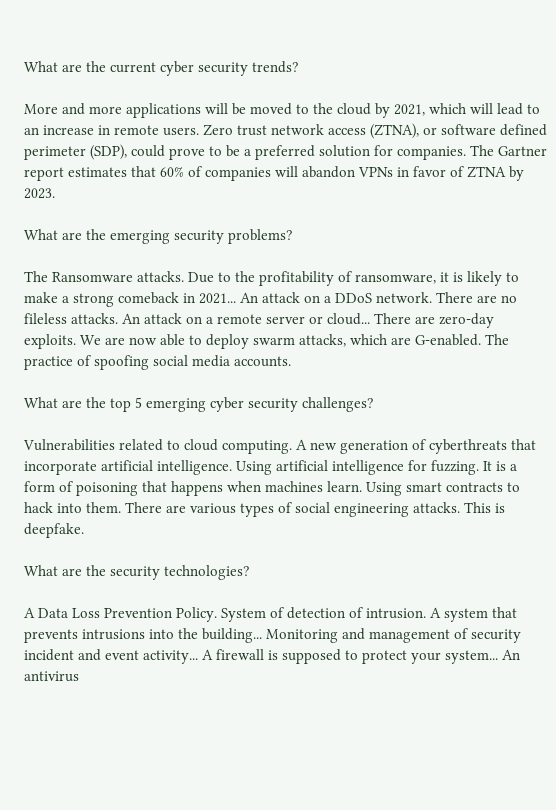What are the current cyber security trends?

More and more applications will be moved to the cloud by 2021, which will lead to an increase in remote users. Zero trust network access (ZTNA), or software defined perimeter (SDP), could prove to be a preferred solution for companies. The Gartner report estimates that 60% of companies will abandon VPNs in favor of ZTNA by 2023.

What are the emerging security problems?

The Ransomware attacks. Due to the profitability of ransomware, it is likely to make a strong comeback in 2021... An attack on a DDoS network. There are no fileless attacks. An attack on a remote server or cloud... There are zero-day exploits. We are now able to deploy swarm attacks, which are G-enabled. The practice of spoofing social media accounts.

What are the top 5 emerging cyber security challenges?

Vulnerabilities related to cloud computing. A new generation of cyberthreats that incorporate artificial intelligence. Using artificial intelligence for fuzzing. It is a form of poisoning that happens when machines learn. Using smart contracts to hack into them. There are various types of social engineering attacks. This is deepfake.

What are the security technologies?

A Data Loss Prevention Policy. System of detection of intrusion. A system that prevents intrusions into the building... Monitoring and management of security incident and event activity... A firewall is supposed to protect your system... An antivirus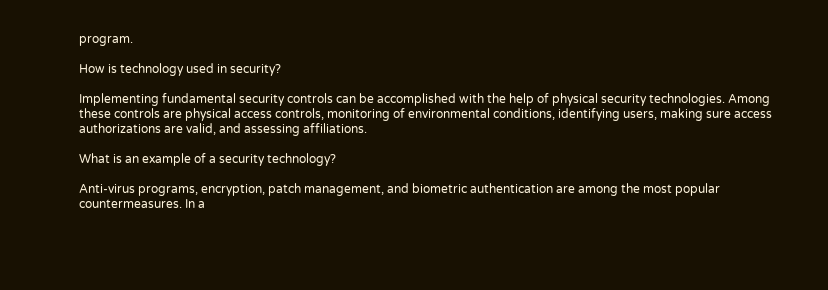program.

How is technology used in security?

Implementing fundamental security controls can be accomplished with the help of physical security technologies. Among these controls are physical access controls, monitoring of environmental conditions, identifying users, making sure access authorizations are valid, and assessing affiliations.

What is an example of a security technology?

Anti-virus programs, encryption, patch management, and biometric authentication are among the most popular countermeasures. In a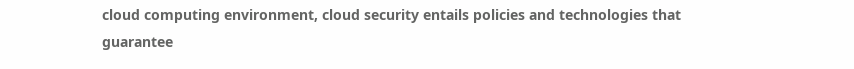cloud computing environment, cloud security entails policies and technologies that guarantee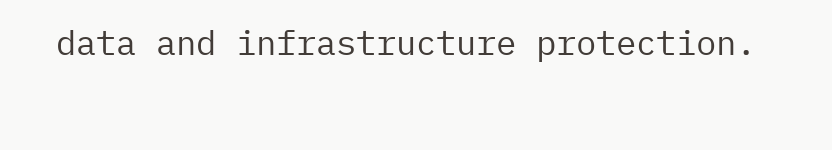data and infrastructure protection.